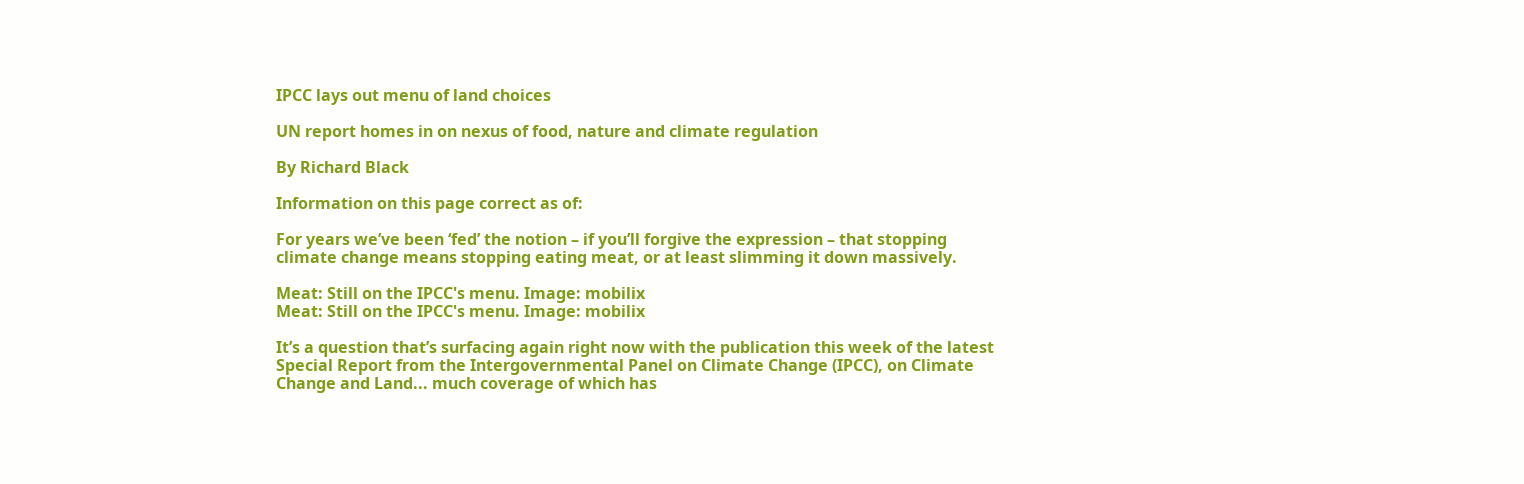IPCC lays out menu of land choices

UN report homes in on nexus of food, nature and climate regulation

By Richard Black

Information on this page correct as of:

For years we’ve been ‘fed’ the notion – if you’ll forgive the expression – that stopping climate change means stopping eating meat, or at least slimming it down massively.

Meat: Still on the IPCC's menu. Image: mobilix
Meat: Still on the IPCC's menu. Image: mobilix

It’s a question that’s surfacing again right now with the publication this week of the latest Special Report from the Intergovernmental Panel on Climate Change (IPCC), on Climate Change and Land... much coverage of which has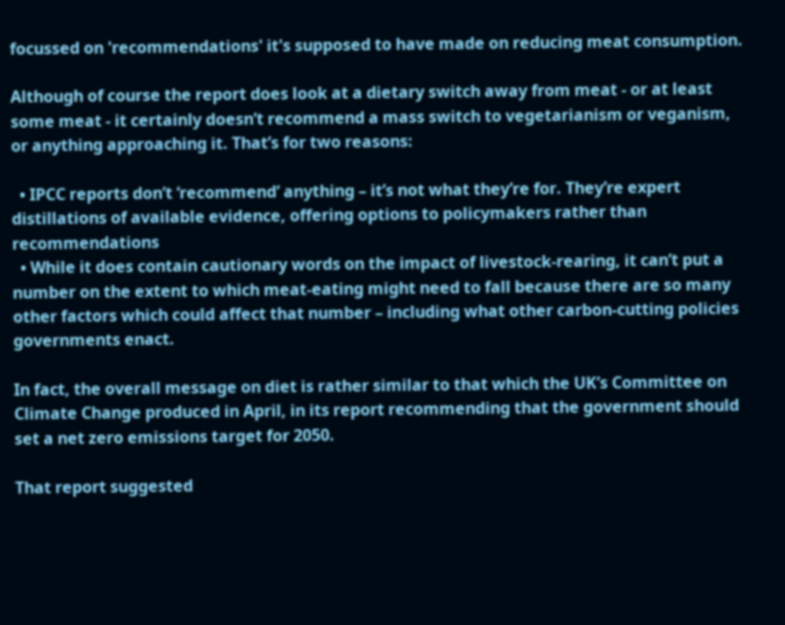focussed on 'recommendations' it's supposed to have made on reducing meat consumption.

Although of course the report does look at a dietary switch away from meat - or at least some meat - it certainly doesn’t recommend a mass switch to vegetarianism or veganism, or anything approaching it. That’s for two reasons:

  • IPCC reports don’t ‘recommend’ anything – it’s not what they’re for. They’re expert distillations of available evidence, offering options to policymakers rather than recommendations
  • While it does contain cautionary words on the impact of livestock-rearing, it can’t put a number on the extent to which meat-eating might need to fall because there are so many other factors which could affect that number – including what other carbon-cutting policies governments enact.

In fact, the overall message on diet is rather similar to that which the UK’s Committee on Climate Change produced in April, in its report recommending that the government should set a net zero emissions target for 2050.

That report suggested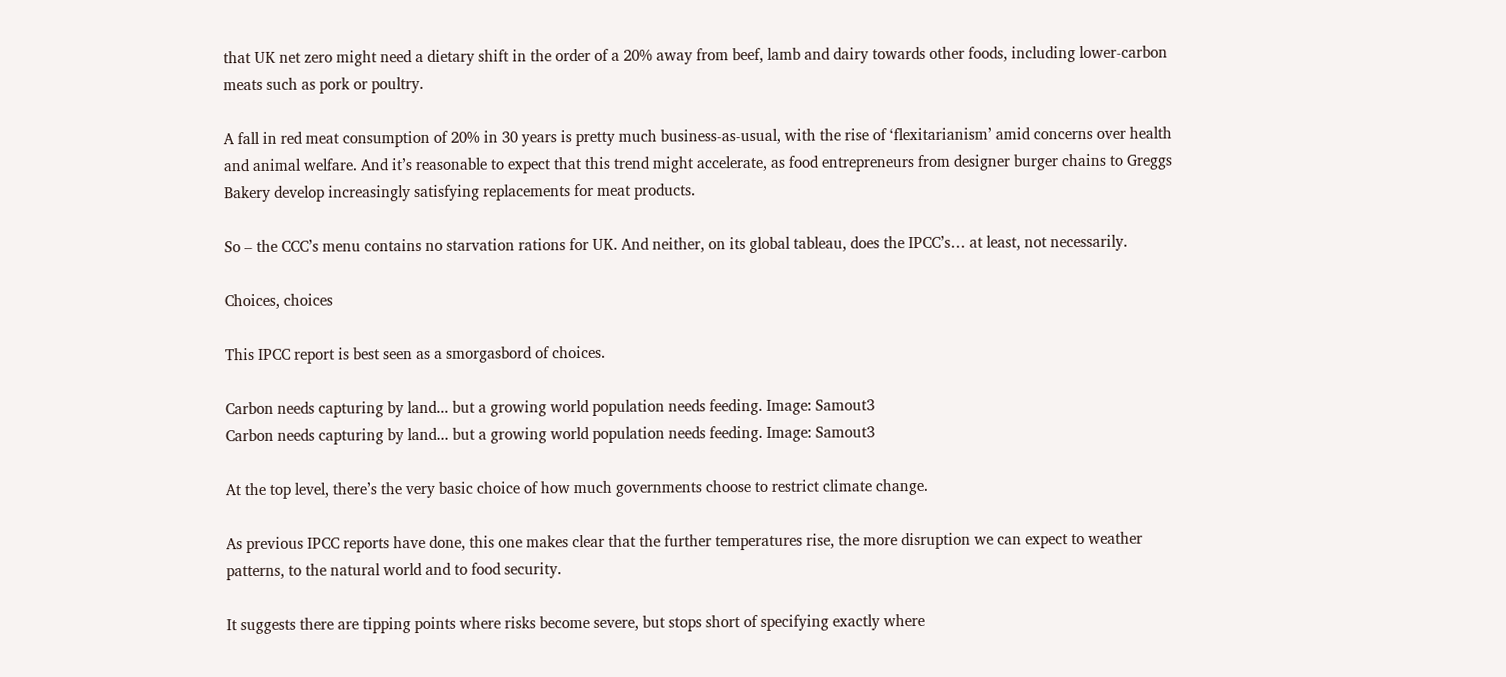that UK net zero might need a dietary shift in the order of a 20% away from beef, lamb and dairy towards other foods, including lower-carbon meats such as pork or poultry.

A fall in red meat consumption of 20% in 30 years is pretty much business-as-usual, with the rise of ‘flexitarianism’ amid concerns over health and animal welfare. And it’s reasonable to expect that this trend might accelerate, as food entrepreneurs from designer burger chains to Greggs Bakery develop increasingly satisfying replacements for meat products.

So – the CCC’s menu contains no starvation rations for UK. And neither, on its global tableau, does the IPCC’s… at least, not necessarily.

Choices, choices

This IPCC report is best seen as a smorgasbord of choices.

Carbon needs capturing by land... but a growing world population needs feeding. Image: Samout3
Carbon needs capturing by land... but a growing world population needs feeding. Image: Samout3

At the top level, there’s the very basic choice of how much governments choose to restrict climate change.

As previous IPCC reports have done, this one makes clear that the further temperatures rise, the more disruption we can expect to weather patterns, to the natural world and to food security.

It suggests there are tipping points where risks become severe, but stops short of specifying exactly where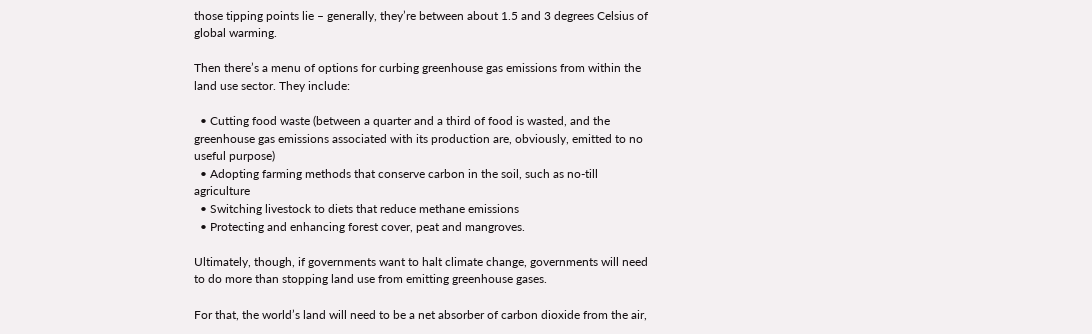those tipping points lie – generally, they’re between about 1.5 and 3 degrees Celsius of global warming.

Then there’s a menu of options for curbing greenhouse gas emissions from within the land use sector. They include:

  • Cutting food waste (between a quarter and a third of food is wasted, and the greenhouse gas emissions associated with its production are, obviously, emitted to no useful purpose)
  • Adopting farming methods that conserve carbon in the soil, such as no-till agriculture
  • Switching livestock to diets that reduce methane emissions
  • Protecting and enhancing forest cover, peat and mangroves.

Ultimately, though, if governments want to halt climate change, governments will need to do more than stopping land use from emitting greenhouse gases.

For that, the world’s land will need to be a net absorber of carbon dioxide from the air,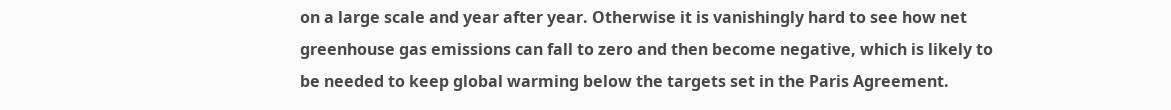on a large scale and year after year. Otherwise it is vanishingly hard to see how net greenhouse gas emissions can fall to zero and then become negative, which is likely to be needed to keep global warming below the targets set in the Paris Agreement.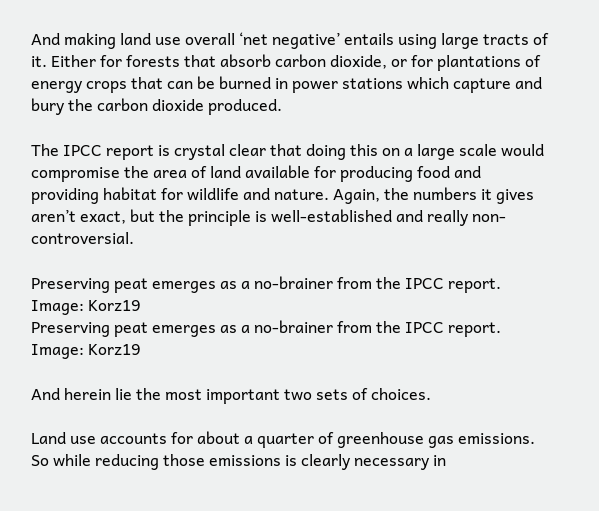And making land use overall ‘net negative’ entails using large tracts of it. Either for forests that absorb carbon dioxide, or for plantations of energy crops that can be burned in power stations which capture and bury the carbon dioxide produced.

The IPCC report is crystal clear that doing this on a large scale would compromise the area of land available for producing food and providing habitat for wildlife and nature. Again, the numbers it gives aren’t exact, but the principle is well-established and really non-controversial.

Preserving peat emerges as a no-brainer from the IPCC report. Image: Korz19
Preserving peat emerges as a no-brainer from the IPCC report. Image: Korz19

And herein lie the most important two sets of choices.

Land use accounts for about a quarter of greenhouse gas emissions. So while reducing those emissions is clearly necessary in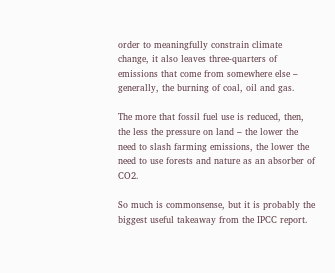order to meaningfully constrain climate change, it also leaves three-quarters of emissions that come from somewhere else – generally, the burning of coal, oil and gas.

The more that fossil fuel use is reduced, then, the less the pressure on land – the lower the need to slash farming emissions, the lower the need to use forests and nature as an absorber of CO2.

So much is commonsense, but it is probably the biggest useful takeaway from the IPCC report.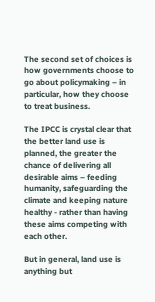The second set of choices is how governments choose to go about policymaking – in particular, how they choose to treat business.

The IPCC is crystal clear that the better land use is planned, the greater the chance of delivering all desirable aims – feeding humanity, safeguarding the climate and keeping nature healthy - rather than having these aims competing with each other.

But in general, land use is anything but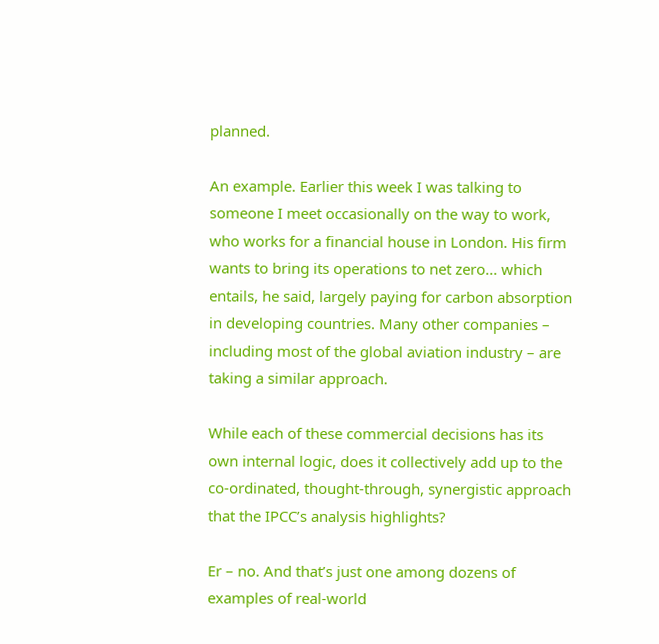planned.

An example. Earlier this week I was talking to someone I meet occasionally on the way to work, who works for a financial house in London. His firm wants to bring its operations to net zero... which entails, he said, largely paying for carbon absorption in developing countries. Many other companies – including most of the global aviation industry – are taking a similar approach.

While each of these commercial decisions has its own internal logic, does it collectively add up to the co-ordinated, thought-through, synergistic approach that the IPCC’s analysis highlights?

Er – no. And that’s just one among dozens of examples of real-world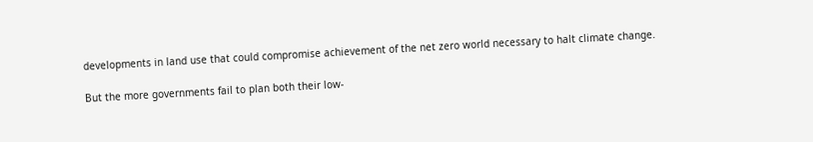developments in land use that could compromise achievement of the net zero world necessary to halt climate change.

But the more governments fail to plan both their low-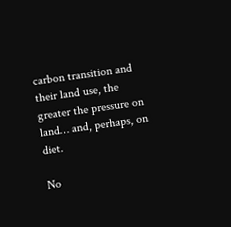carbon transition and their land use, the greater the pressure on land… and, perhaps, on diet.

No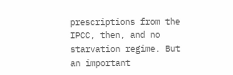prescriptions from the IPCC, then, and no starvation regime. But an important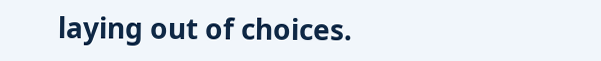laying out of choices.